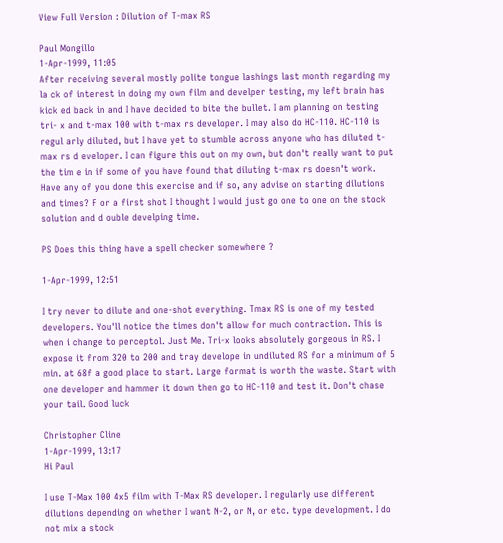View Full Version : Dilution of T-max RS

Paul Mongillo
1-Apr-1999, 11:05
After receiving several mostly polite tongue lashings last month regarding my la ck of interest in doing my own film and develper testing, my left brain has kick ed back in and I have decided to bite the bullet. I am planning on testing tri- x and t-max 100 with t-max rs developer. I may also do HC-110. HC-110 is regul arly diluted, but I have yet to stumble across anyone who has diluted t-max rs d eveloper. I can figure this out on my own, but don't really want to put the tim e in if some of you have found that diluting t-max rs doesn't work. Have any of you done this exercise and if so, any advise on starting dilutions and times? F or a first shot I thought I would just go one to one on the stock solution and d ouble develping time.

PS Does this thing have a spell checker somewhere ?

1-Apr-1999, 12:51

I try never to dilute and one-shot everything. Tmax RS is one of my tested developers. You'll notice the times don't allow for much contraction. This is when i change to perceptol. Just Me. Tri-x looks absolutely gorgeous in RS. I expose it from 320 to 200 and tray develope in undiluted RS for a minimum of 5 min. at 68f a good place to start. Large format is worth the waste. Start with one developer and hammer it down then go to HC-110 and test it. Don't chase your tail. Good luck

Christopher Cline
1-Apr-1999, 13:17
Hi Paul

I use T-Max 100 4x5 film with T-Max RS developer. I regularly use different dilutions depending on whether I want N-2, or N, or etc. type development. I do not mix a stock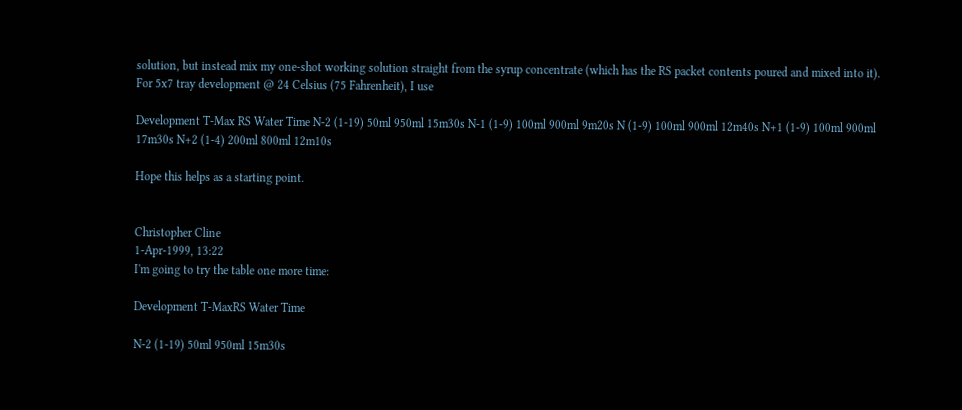solution, but instead mix my one-shot working solution straight from the syrup concentrate (which has the RS packet contents poured and mixed into it). For 5x7 tray development @ 24 Celsius (75 Fahrenheit), I use

Development T-Max RS Water Time N-2 (1-19) 50ml 950ml 15m30s N-1 (1-9) 100ml 900ml 9m20s N (1-9) 100ml 900ml 12m40s N+1 (1-9) 100ml 900ml 17m30s N+2 (1-4) 200ml 800ml 12m10s

Hope this helps as a starting point.


Christopher Cline
1-Apr-1999, 13:22
I'm going to try the table one more time:

Development T-MaxRS Water Time

N-2 (1-19) 50ml 950ml 15m30s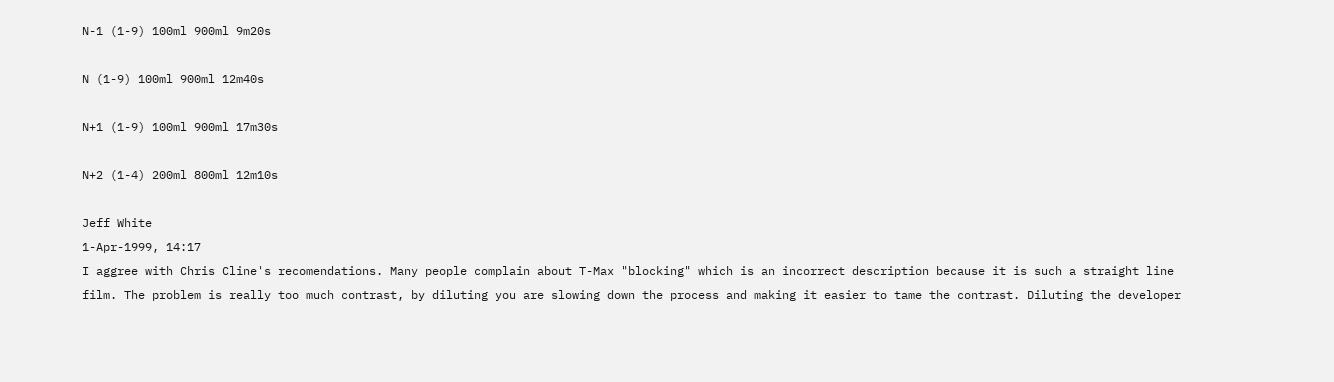N-1 (1-9) 100ml 900ml 9m20s

N (1-9) 100ml 900ml 12m40s

N+1 (1-9) 100ml 900ml 17m30s

N+2 (1-4) 200ml 800ml 12m10s

Jeff White
1-Apr-1999, 14:17
I aggree with Chris Cline's recomendations. Many people complain about T-Max "blocking" which is an incorrect description because it is such a straight line film. The problem is really too much contrast, by diluting you are slowing down the process and making it easier to tame the contrast. Diluting the developer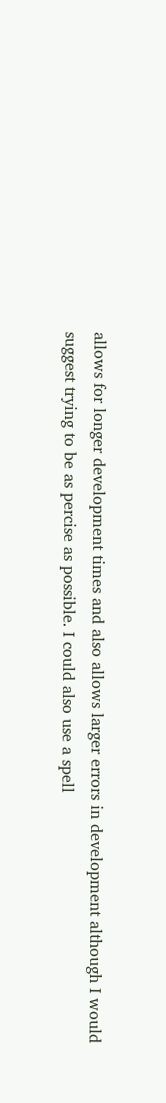allows for longer development times and also allows larger errors in development although I would suggest trying to be as percise as possible. I could also use a spell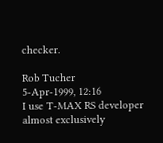checker.

Rob Tucher
5-Apr-1999, 12:16
I use T-MAX RS developer almost exclusively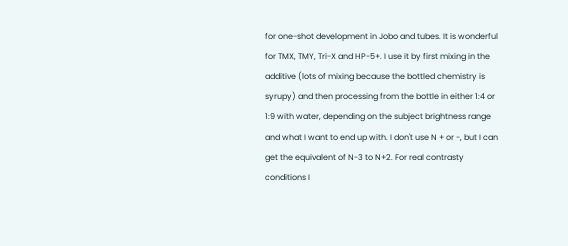for one-shot development in Jobo and tubes. It is wonderful for TMX, TMY, Tri-X and HP-5+. I use it by first mixing in the additive (lots of mixing because the bottled chemistry is syrupy) and then processing from the bottle in either 1:4 or 1:9 with water, depending on the subject brightness range and what I want to end up with. I don't use N + or -, but I can get the equivalent of N-3 to N+2. For real contrasty conditions I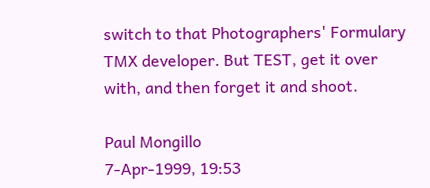switch to that Photographers' Formulary TMX developer. But TEST, get it over with, and then forget it and shoot.

Paul Mongillo
7-Apr-1999, 19:53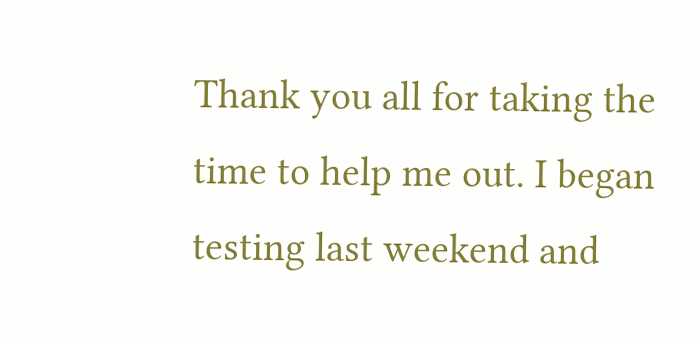Thank you all for taking the time to help me out. I began testing last weekend and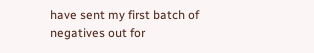have sent my first batch of negatives out for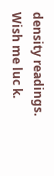density readings. Wish me luc k.